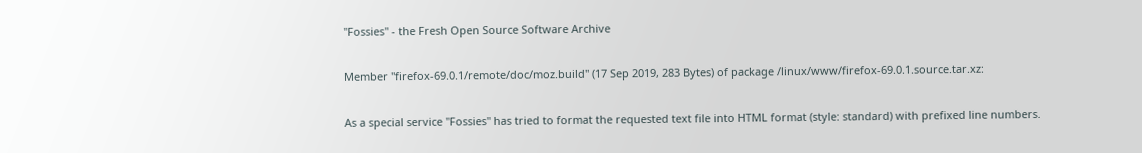"Fossies" - the Fresh Open Source Software Archive

Member "firefox-69.0.1/remote/doc/moz.build" (17 Sep 2019, 283 Bytes) of package /linux/www/firefox-69.0.1.source.tar.xz:

As a special service "Fossies" has tried to format the requested text file into HTML format (style: standard) with prefixed line numbers.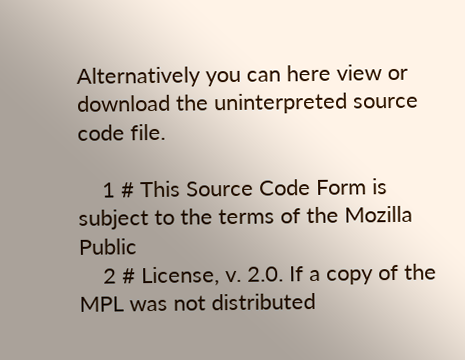Alternatively you can here view or download the uninterpreted source code file.

    1 # This Source Code Form is subject to the terms of the Mozilla Public
    2 # License, v. 2.0. If a copy of the MPL was not distributed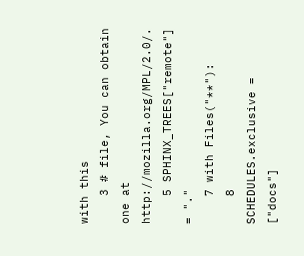with this
    3 # file, You can obtain one at http://mozilla.org/MPL/2.0/.
    5 SPHINX_TREES["remote"] = "."
    7 with Files("**"):
    8     SCHEDULES.exclusive = ["docs"]